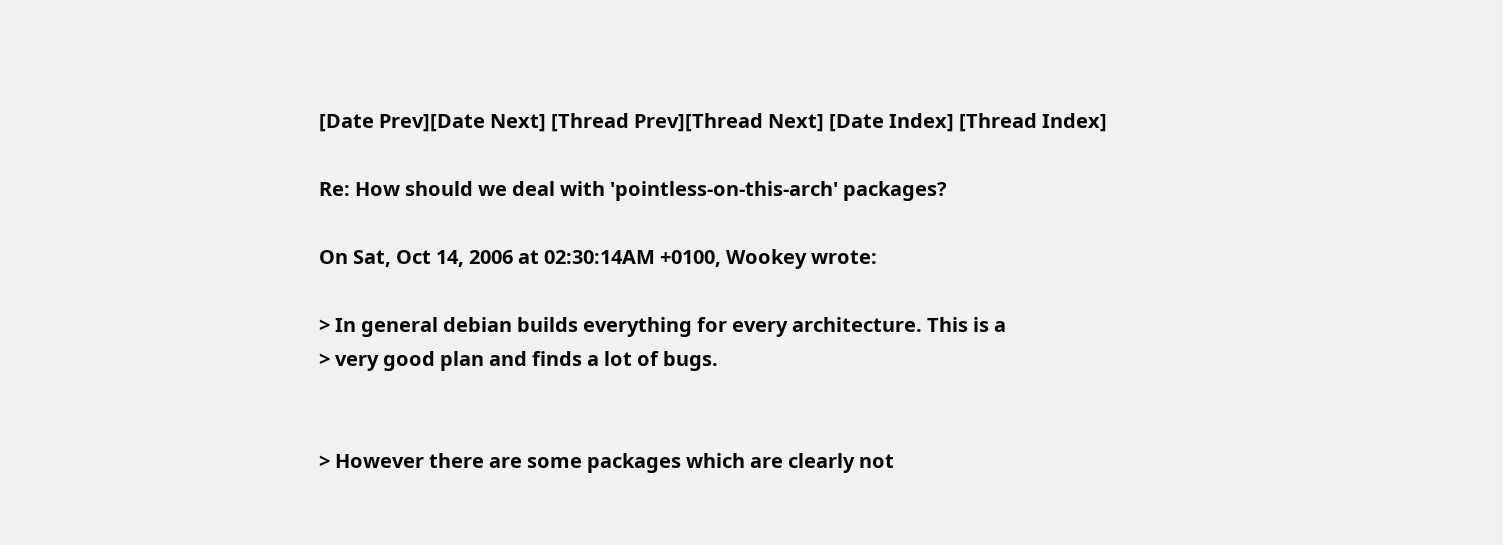[Date Prev][Date Next] [Thread Prev][Thread Next] [Date Index] [Thread Index]

Re: How should we deal with 'pointless-on-this-arch' packages?

On Sat, Oct 14, 2006 at 02:30:14AM +0100, Wookey wrote:

> In general debian builds everything for every architecture. This is a
> very good plan and finds a lot of bugs.


> However there are some packages which are clearly not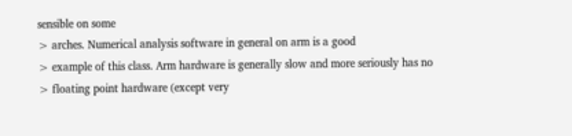sensible on some
> arches. Numerical analysis software in general on arm is a good
> example of this class. Arm hardware is generally slow and more seriously has no
> floating point hardware (except very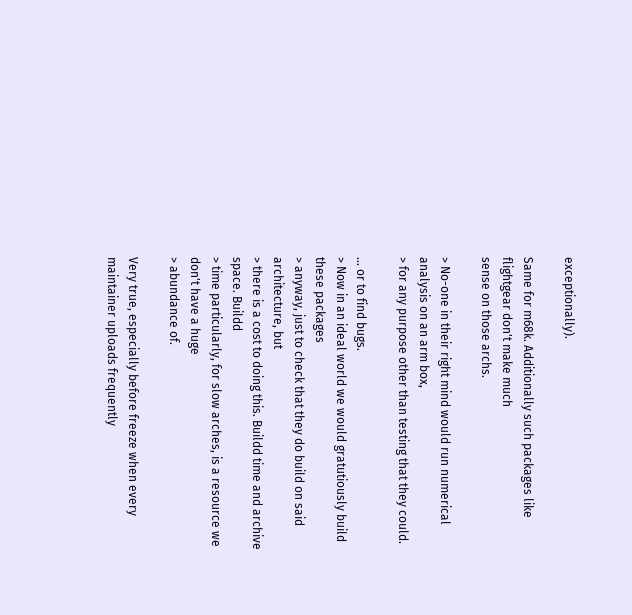exceptionally).

Same for m68k. Additionally such packages like flightgear don't make much
sense on those archs.

> No-one in their right mind would run numerical analysis on an arm box,
> for any purpose other than testing that they could.

... or to find bugs.
> Now in an ideal world we would gratutiously build these packages
> anyway, just to check that they do build on said architecture, but
> there is a cost to doing this. Buildd time and archive space. Buildd
> time particularly, for slow arches, is a resource we don't have a huge
> abundance of.

Very true, especially before freeze when every maintainer uploads frequently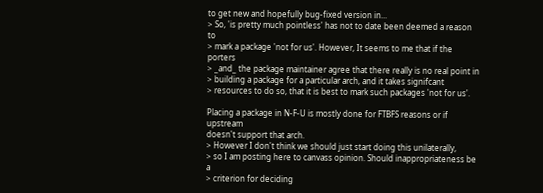to get new and hopefully bug-fixed version in...
> So, 'is pretty much pointless' has not to date been deemed a reason to
> mark a package 'not for us'. However, It seems to me that if the porters
> _and_ the package maintainer agree that there really is no real point in
> building a package for a particular arch, and it takes signifcant
> resources to do so, that it is best to mark such packages 'not for us'.

Placing a package in N-F-U is mostly done for FTBFS reasons or if upstream
doesn't support that arch.
> However I don't think we should just start doing this unilaterally,
> so I am posting here to canvass opinion. Should inappropriateness be a
> criterion for deciding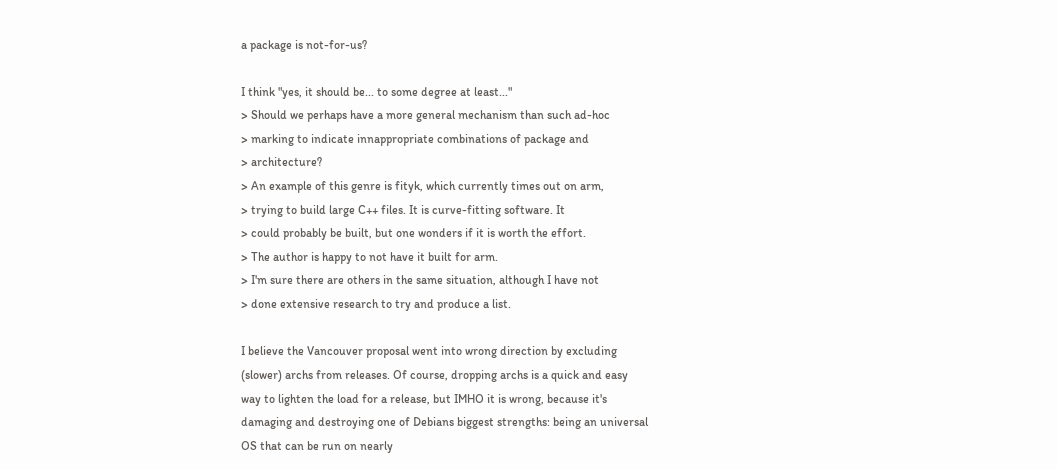a package is not-for-us?

I think "yes, it should be... to some degree at least..."
> Should we perhaps have a more general mechanism than such ad-hoc
> marking to indicate innappropriate combinations of package and
> architecture?
> An example of this genre is fityk, which currently times out on arm,
> trying to build large C++ files. It is curve-fitting software. It
> could probably be built, but one wonders if it is worth the effort.
> The author is happy to not have it built for arm.
> I'm sure there are others in the same situation, although I have not
> done extensive research to try and produce a list.

I believe the Vancouver proposal went into wrong direction by excluding
(slower) archs from releases. Of course, dropping archs is a quick and easy
way to lighten the load for a release, but IMHO it is wrong, because it's
damaging and destroying one of Debians biggest strengths: being an universal
OS that can be run on nearly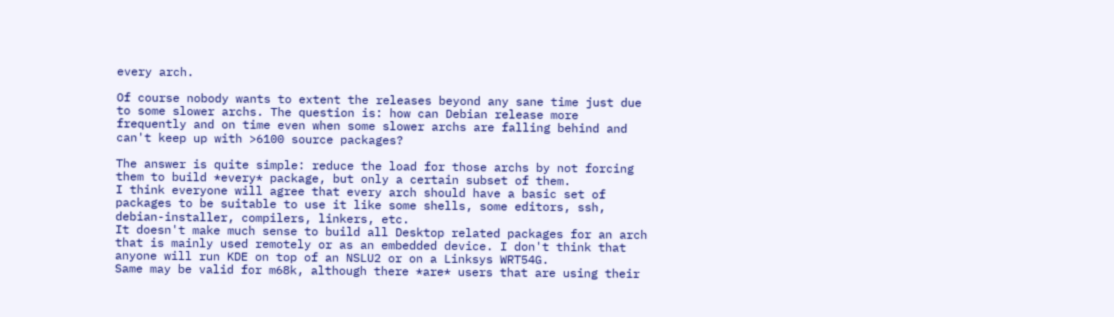every arch.

Of course nobody wants to extent the releases beyond any sane time just due
to some slower archs. The question is: how can Debian release more
frequently and on time even when some slower archs are falling behind and
can't keep up with >6100 source packages?

The answer is quite simple: reduce the load for those archs by not forcing
them to build *every* package, but only a certain subset of them.
I think everyone will agree that every arch should have a basic set of
packages to be suitable to use it like some shells, some editors, ssh,
debian-installer, compilers, linkers, etc.
It doesn't make much sense to build all Desktop related packages for an arch
that is mainly used remotely or as an embedded device. I don't think that
anyone will run KDE on top of an NSLU2 or on a Linksys WRT54G.
Same may be valid for m68k, although there *are* users that are using their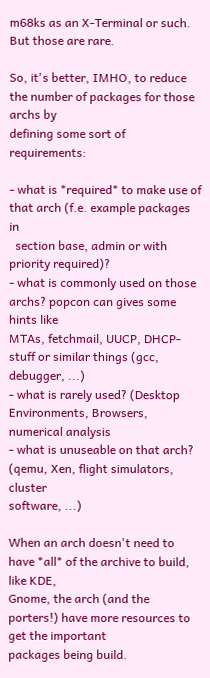m68ks as an X-Terminal or such. But those are rare.

So, it's better, IMHO, to reduce the number of packages for those archs by
defining some sort of requirements:

- what is *required* to make use of that arch (f.e. example packages in
  section base, admin or with priority required)?
- what is commonly used on those archs? popcon can gives some hints like
MTAs, fetchmail, UUCP, DHCP-stuff or similar things (gcc, debugger, ...)
- what is rarely used? (Desktop Environments, Browsers, numerical analysis
- what is unuseable on that arch? (qemu, Xen, flight simulators, cluster
software, ...)

When an arch doesn't need to have *all* of the archive to build, like KDE,
Gnome, the arch (and the porters!) have more resources to get the important
packages being build.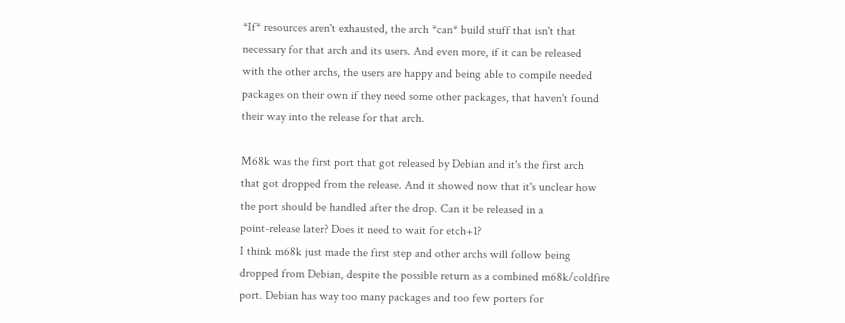*If* resources aren't exhausted, the arch *can* build stuff that isn't that
necessary for that arch and its users. And even more, if it can be released
with the other archs, the users are happy and being able to compile needed
packages on their own if they need some other packages, that haven't found
their way into the release for that arch.

M68k was the first port that got released by Debian and it's the first arch
that got dropped from the release. And it showed now that it's unclear how
the port should be handled after the drop. Can it be released in a
point-release later? Does it need to wait for etch+1?
I think m68k just made the first step and other archs will follow being
dropped from Debian, despite the possible return as a combined m68k/coldfire
port. Debian has way too many packages and too few porters for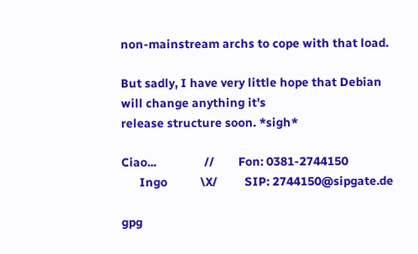non-mainstream archs to cope with that load.

But sadly, I have very little hope that Debian will change anything it's
release structure soon. *sigh*

Ciao...                //        Fon: 0381-2744150
      Ingo           \X/         SIP: 2744150@sipgate.de

gpg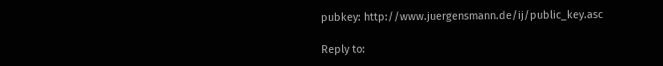pubkey: http://www.juergensmann.de/ij/public_key.asc

Reply to: